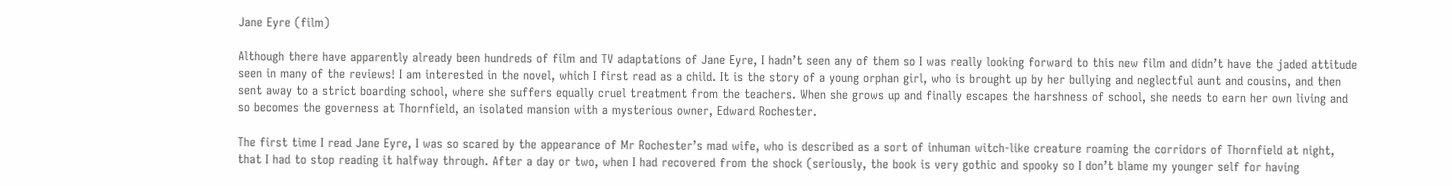Jane Eyre (film)

Although there have apparently already been hundreds of film and TV adaptations of Jane Eyre, I hadn’t seen any of them so I was really looking forward to this new film and didn’t have the jaded attitude seen in many of the reviews! I am interested in the novel, which I first read as a child. It is the story of a young orphan girl, who is brought up by her bullying and neglectful aunt and cousins, and then sent away to a strict boarding school, where she suffers equally cruel treatment from the teachers. When she grows up and finally escapes the harshness of school, she needs to earn her own living and so becomes the governess at Thornfield, an isolated mansion with a mysterious owner, Edward Rochester.

The first time I read Jane Eyre, I was so scared by the appearance of Mr Rochester’s mad wife, who is described as a sort of inhuman witch-like creature roaming the corridors of Thornfield at night, that I had to stop reading it halfway through. After a day or two, when I had recovered from the shock (seriously, the book is very gothic and spooky so I don’t blame my younger self for having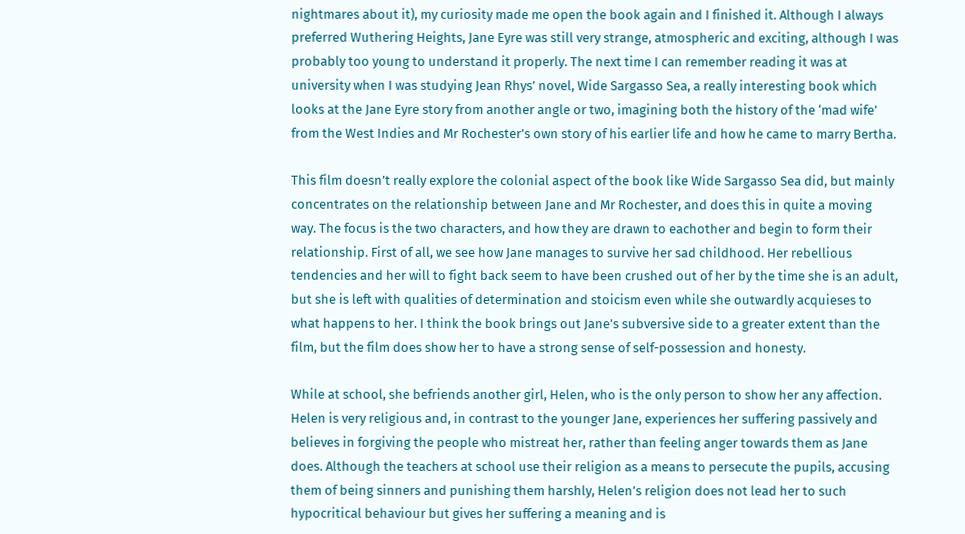nightmares about it), my curiosity made me open the book again and I finished it. Although I always preferred Wuthering Heights, Jane Eyre was still very strange, atmospheric and exciting, although I was probably too young to understand it properly. The next time I can remember reading it was at university when I was studying Jean Rhys’ novel, Wide Sargasso Sea, a really interesting book which looks at the Jane Eyre story from another angle or two, imagining both the history of the ‘mad wife’ from the West Indies and Mr Rochester’s own story of his earlier life and how he came to marry Bertha.

This film doesn’t really explore the colonial aspect of the book like Wide Sargasso Sea did, but mainly concentrates on the relationship between Jane and Mr Rochester, and does this in quite a moving way. The focus is the two characters, and how they are drawn to eachother and begin to form their relationship. First of all, we see how Jane manages to survive her sad childhood. Her rebellious tendencies and her will to fight back seem to have been crushed out of her by the time she is an adult, but she is left with qualities of determination and stoicism even while she outwardly acquieses to what happens to her. I think the book brings out Jane’s subversive side to a greater extent than the film, but the film does show her to have a strong sense of self-possession and honesty.

While at school, she befriends another girl, Helen, who is the only person to show her any affection. Helen is very religious and, in contrast to the younger Jane, experiences her suffering passively and believes in forgiving the people who mistreat her, rather than feeling anger towards them as Jane does. Although the teachers at school use their religion as a means to persecute the pupils, accusing them of being sinners and punishing them harshly, Helen’s religion does not lead her to such hypocritical behaviour but gives her suffering a meaning and is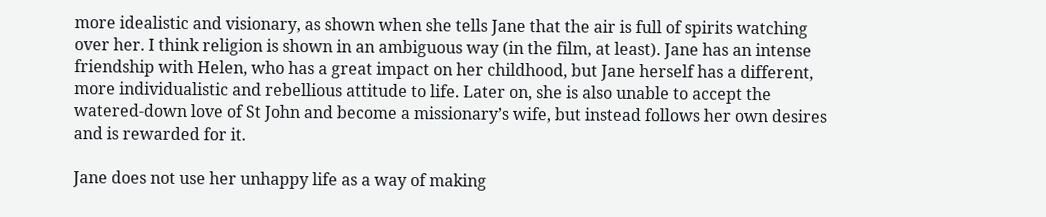more idealistic and visionary, as shown when she tells Jane that the air is full of spirits watching over her. I think religion is shown in an ambiguous way (in the film, at least). Jane has an intense friendship with Helen, who has a great impact on her childhood, but Jane herself has a different, more individualistic and rebellious attitude to life. Later on, she is also unable to accept the watered-down love of St John and become a missionary’s wife, but instead follows her own desires and is rewarded for it.

Jane does not use her unhappy life as a way of making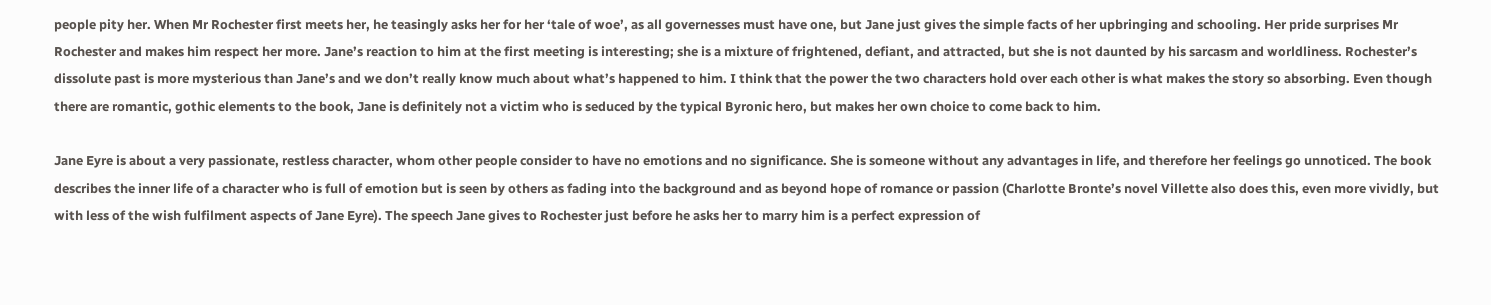people pity her. When Mr Rochester first meets her, he teasingly asks her for her ‘tale of woe’, as all governesses must have one, but Jane just gives the simple facts of her upbringing and schooling. Her pride surprises Mr Rochester and makes him respect her more. Jane’s reaction to him at the first meeting is interesting; she is a mixture of frightened, defiant, and attracted, but she is not daunted by his sarcasm and worldliness. Rochester’s dissolute past is more mysterious than Jane’s and we don’t really know much about what’s happened to him. I think that the power the two characters hold over each other is what makes the story so absorbing. Even though there are romantic, gothic elements to the book, Jane is definitely not a victim who is seduced by the typical Byronic hero, but makes her own choice to come back to him.

Jane Eyre is about a very passionate, restless character, whom other people consider to have no emotions and no significance. She is someone without any advantages in life, and therefore her feelings go unnoticed. The book describes the inner life of a character who is full of emotion but is seen by others as fading into the background and as beyond hope of romance or passion (Charlotte Bronte’s novel Villette also does this, even more vividly, but with less of the wish fulfilment aspects of Jane Eyre). The speech Jane gives to Rochester just before he asks her to marry him is a perfect expression of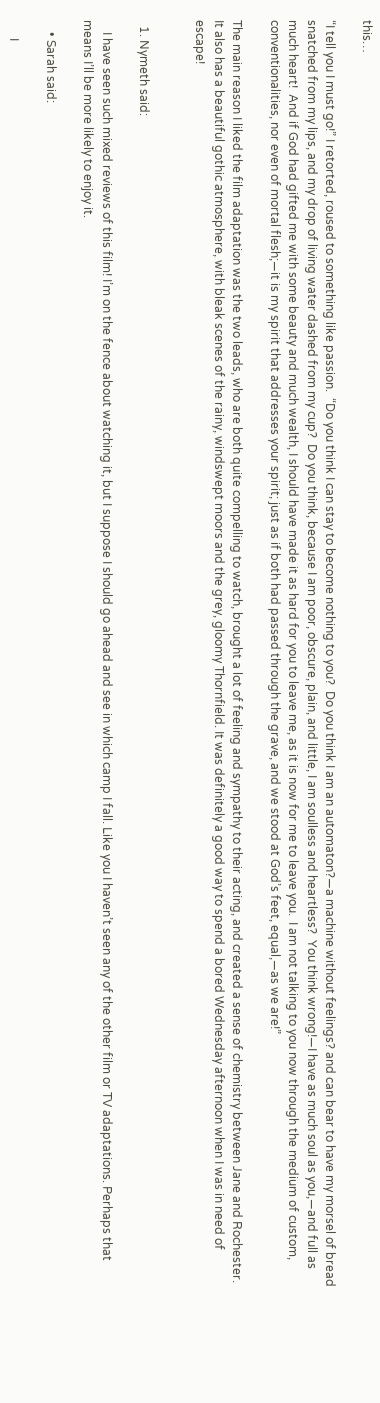this…

“I tell you I must go!” I retorted, roused to something like passion.  “Do you think I can stay to become nothing to you?  Do you think I am an automaton?—a machine without feelings? and can bear to have my morsel of bread snatched from my lips, and my drop of living water dashed from my cup?  Do you think, because I am poor, obscure, plain, and little, I am soulless and heartless?  You think wrong!—I have as much soul as you,—and full as much heart!  And if God had gifted me with some beauty and much wealth, I should have made it as hard for you to leave me, as it is now for me to leave you.  I am not talking to you now through the medium of custom, conventionalities, nor even of mortal flesh;—it is my spirit that addresses your spirit; just as if both had passed through the grave, and we stood at God’s feet, equal,—as we are!”

The main reason I liked the film adaptation was the two leads, who are both quite compelling to watch, brought a lot of feeling and sympathy to their acting, and created a sense of chemistry between Jane and Rochester. It also has a beautiful gothic atmosphere, with bleak scenes of the rainy, windswept moors and the grey, gloomy Thornfield. It was definitely a good way to spend a bored Wednesday afternoon when I was in need of escape!


  1. Nymeth said:

    I have seen such mixed reviews of this film! I’m on the fence about watching it, but I suppose I should go ahead and see in which camp I fall. Like you I haven’t seen any of the other film or TV adaptations. Perhaps that means I’ll be more likely to enjoy it.

    • Sarah said:

      I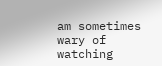am sometimes wary of watching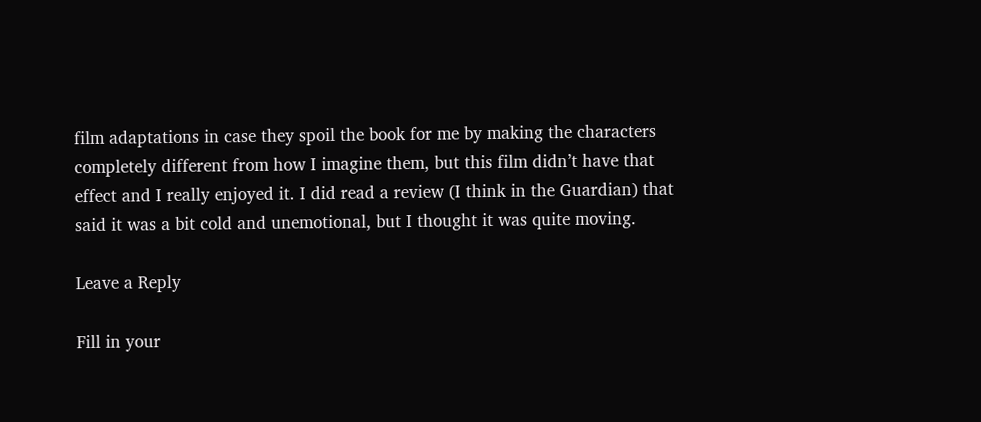film adaptations in case they spoil the book for me by making the characters completely different from how I imagine them, but this film didn’t have that effect and I really enjoyed it. I did read a review (I think in the Guardian) that said it was a bit cold and unemotional, but I thought it was quite moving.

Leave a Reply

Fill in your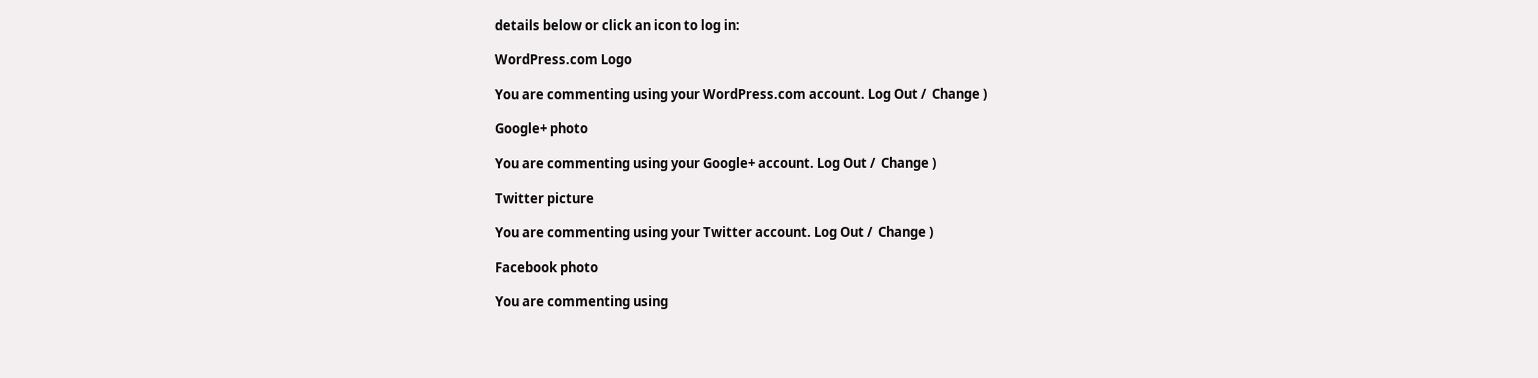details below or click an icon to log in:

WordPress.com Logo

You are commenting using your WordPress.com account. Log Out /  Change )

Google+ photo

You are commenting using your Google+ account. Log Out /  Change )

Twitter picture

You are commenting using your Twitter account. Log Out /  Change )

Facebook photo

You are commenting using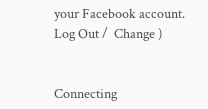your Facebook account. Log Out /  Change )


Connecting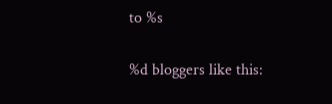to %s

%d bloggers like this: